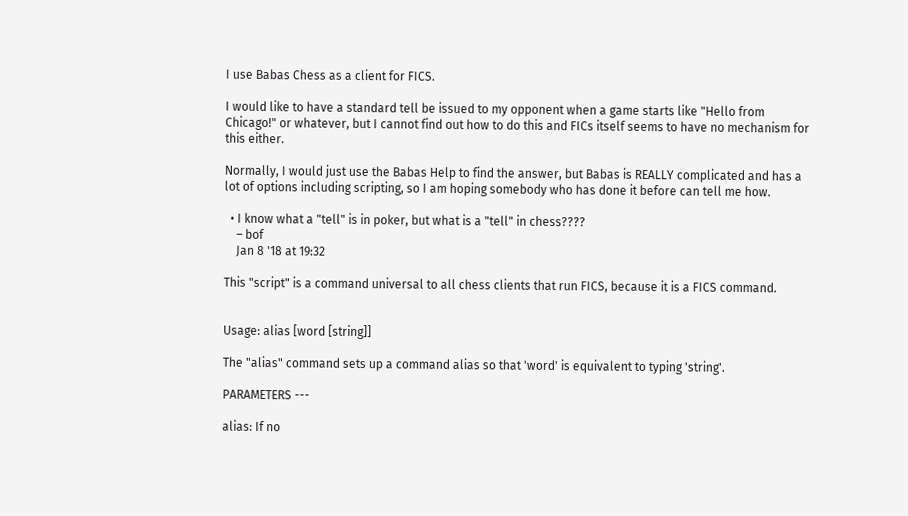I use Babas Chess as a client for FICS.

I would like to have a standard tell be issued to my opponent when a game starts like "Hello from Chicago!" or whatever, but I cannot find out how to do this and FICs itself seems to have no mechanism for this either.

Normally, I would just use the Babas Help to find the answer, but Babas is REALLY complicated and has a lot of options including scripting, so I am hoping somebody who has done it before can tell me how.

  • I know what a "tell" is in poker, but what is a "tell" in chess????
    – bof
    Jan 8 '18 at 19:32

This "script" is a command universal to all chess clients that run FICS, because it is a FICS command.


Usage: alias [word [string]]

The "alias" command sets up a command alias so that 'word' is equivalent to typing 'string'.

PARAMETERS ---

alias: If no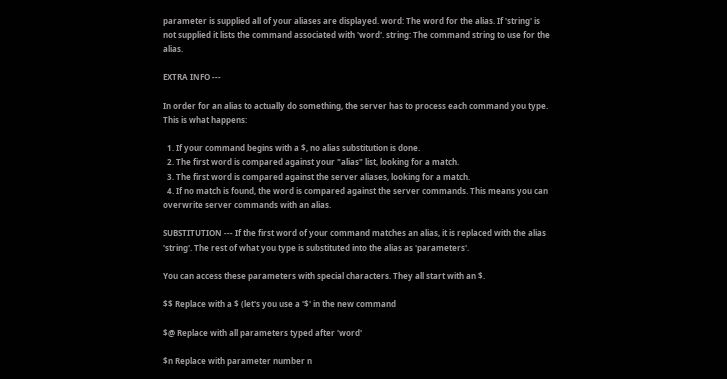parameter is supplied all of your aliases are displayed. word: The word for the alias. If 'string' is not supplied it lists the command associated with 'word'. string: The command string to use for the alias.

EXTRA INFO ---

In order for an alias to actually do something, the server has to process each command you type. This is what happens:

  1. If your command begins with a $, no alias substitution is done.
  2. The first word is compared against your "alias" list, looking for a match.
  3. The first word is compared against the server aliases, looking for a match.
  4. If no match is found, the word is compared against the server commands. This means you can overwrite server commands with an alias.

SUBSTITUTION --- If the first word of your command matches an alias, it is replaced with the alias 'string'. The rest of what you type is substituted into the alias as 'parameters'.

You can access these parameters with special characters. They all start with an $.

$$ Replace with a $ (let's you use a '$' in the new command

$@ Replace with all parameters typed after 'word'

$n Replace with parameter number n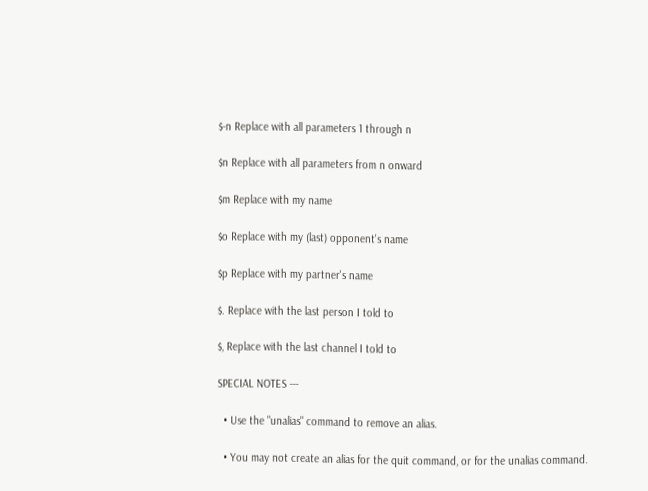$-n Replace with all parameters 1 through n

$n Replace with all parameters from n onward

$m Replace with my name

$o Replace with my (last) opponent's name

$p Replace with my partner's name

$. Replace with the last person I told to

$, Replace with the last channel I told to

SPECIAL NOTES ---

  • Use the "unalias" command to remove an alias.

  • You may not create an alias for the quit command, or for the unalias command.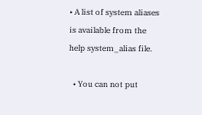• A list of system aliases is available from the help system_alias file.

  • You can not put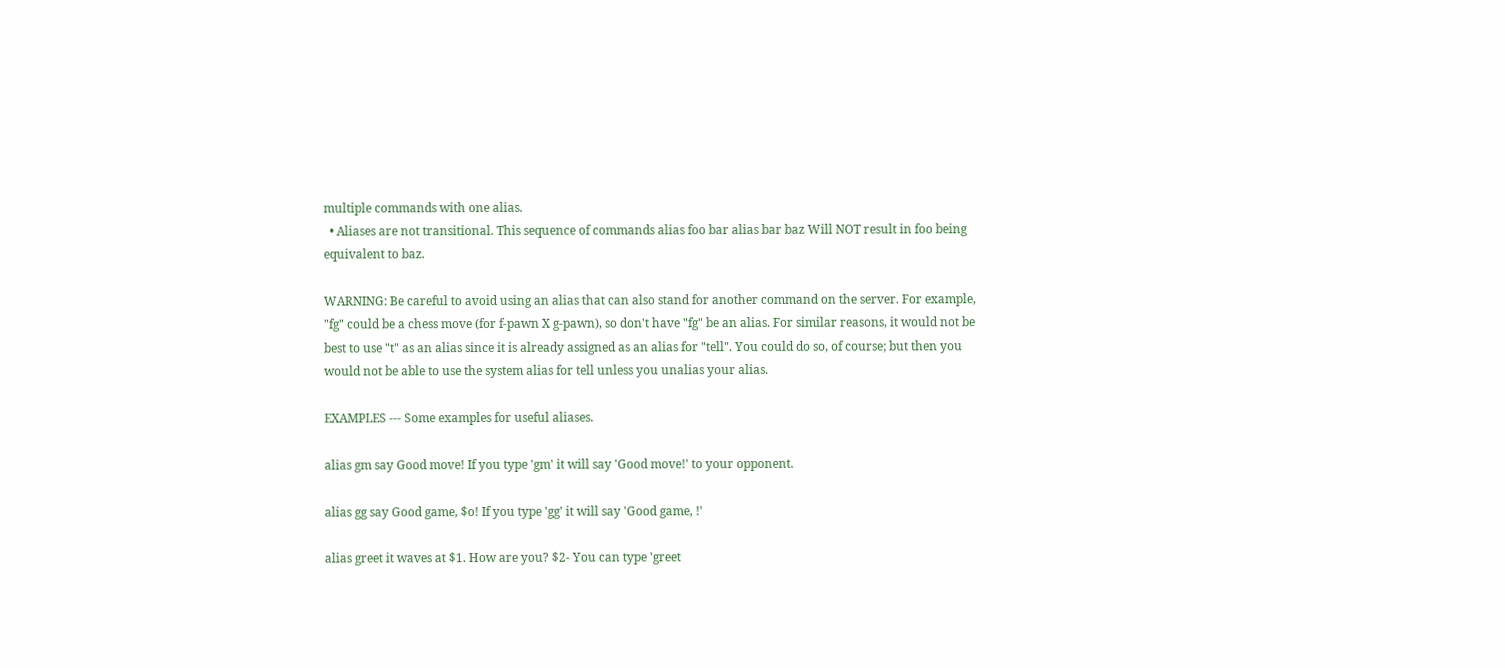multiple commands with one alias.
  • Aliases are not transitional. This sequence of commands alias foo bar alias bar baz Will NOT result in foo being equivalent to baz.

WARNING: Be careful to avoid using an alias that can also stand for another command on the server. For example, "fg" could be a chess move (for f-pawn X g-pawn), so don't have "fg" be an alias. For similar reasons, it would not be best to use "t" as an alias since it is already assigned as an alias for "tell". You could do so, of course; but then you would not be able to use the system alias for tell unless you unalias your alias.

EXAMPLES --- Some examples for useful aliases.

alias gm say Good move! If you type 'gm' it will say 'Good move!' to your opponent.

alias gg say Good game, $o! If you type 'gg' it will say 'Good game, !'

alias greet it waves at $1. How are you? $2- You can type 'greet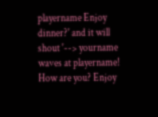playername Enjoy dinner?' and it will shout '--> yourname waves at playername! How are you? Enjoy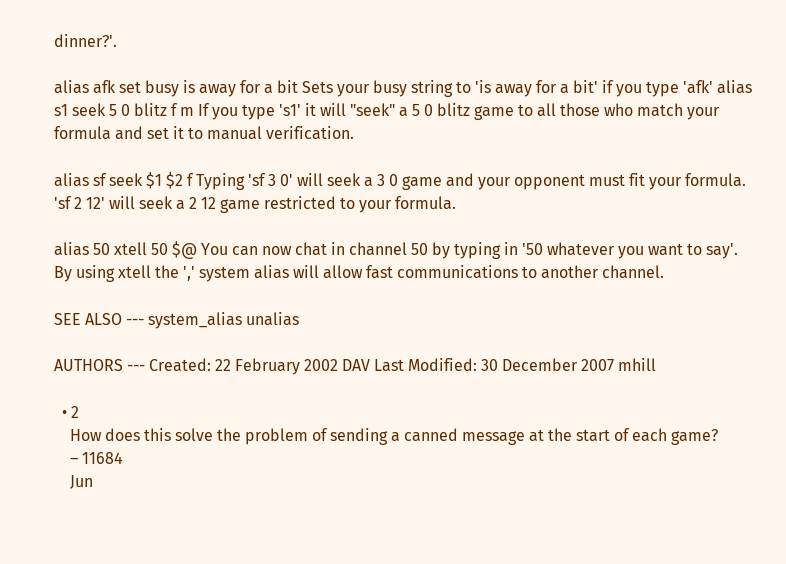dinner?'.

alias afk set busy is away for a bit Sets your busy string to 'is away for a bit' if you type 'afk' alias s1 seek 5 0 blitz f m If you type 's1' it will "seek" a 5 0 blitz game to all those who match your formula and set it to manual verification.

alias sf seek $1 $2 f Typing 'sf 3 0' will seek a 3 0 game and your opponent must fit your formula. 'sf 2 12' will seek a 2 12 game restricted to your formula.

alias 50 xtell 50 $@ You can now chat in channel 50 by typing in '50 whatever you want to say'. By using xtell the ',' system alias will allow fast communications to another channel.

SEE ALSO --- system_alias unalias

AUTHORS --- Created: 22 February 2002 DAV Last Modified: 30 December 2007 mhill

  • 2
    How does this solve the problem of sending a canned message at the start of each game?
    – 11684
    Jun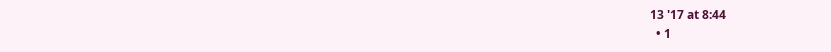13 '17 at 8:44
  • 1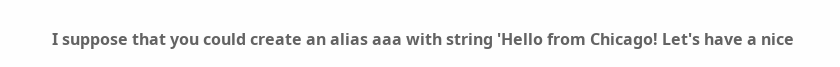I suppose that you could create an alias aaa with string 'Hello from Chicago! Let's have a nice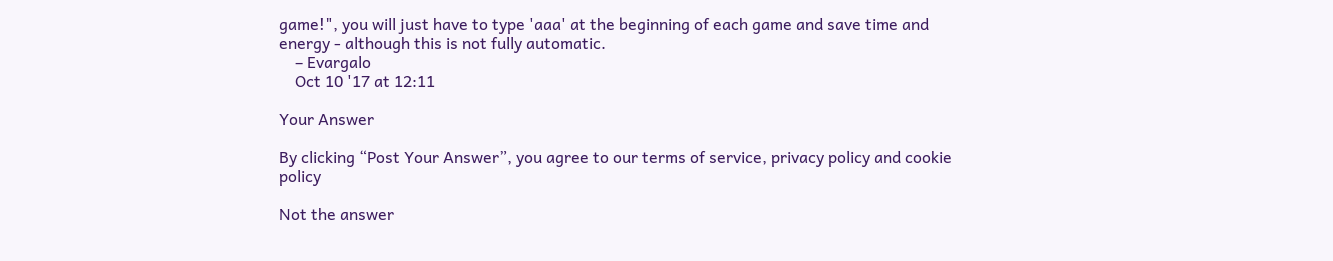game!", you will just have to type 'aaa' at the beginning of each game and save time and energy - although this is not fully automatic.
    – Evargalo
    Oct 10 '17 at 12:11

Your Answer

By clicking “Post Your Answer”, you agree to our terms of service, privacy policy and cookie policy

Not the answer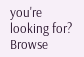you're looking for? Browse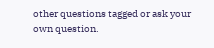other questions tagged or ask your own question.